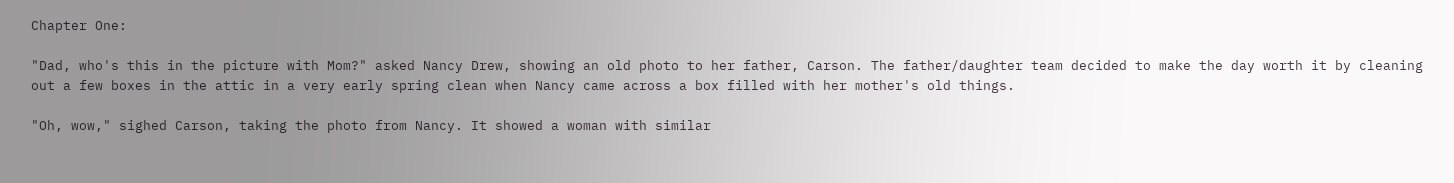Chapter One:

"Dad, who's this in the picture with Mom?" asked Nancy Drew, showing an old photo to her father, Carson. The father/daughter team decided to make the day worth it by cleaning out a few boxes in the attic in a very early spring clean when Nancy came across a box filled with her mother's old things.

"Oh, wow," sighed Carson, taking the photo from Nancy. It showed a woman with similar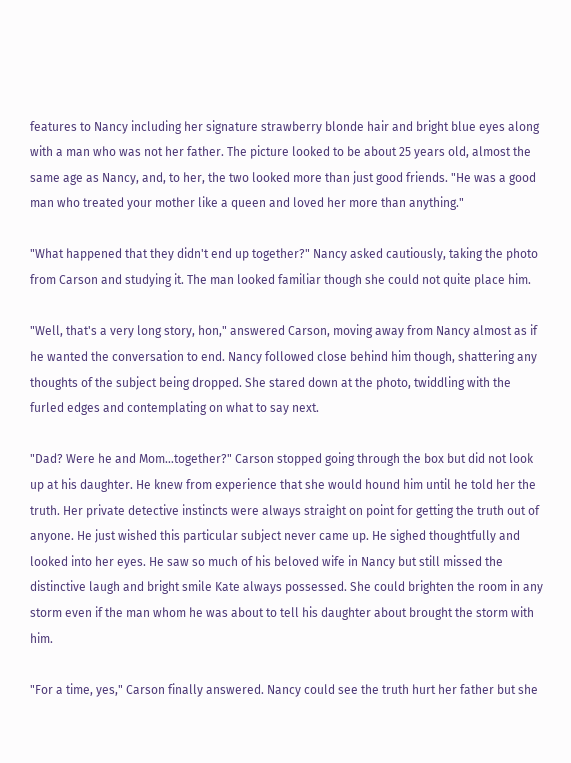features to Nancy including her signature strawberry blonde hair and bright blue eyes along with a man who was not her father. The picture looked to be about 25 years old, almost the same age as Nancy, and, to her, the two looked more than just good friends. "He was a good man who treated your mother like a queen and loved her more than anything."

"What happened that they didn't end up together?" Nancy asked cautiously, taking the photo from Carson and studying it. The man looked familiar though she could not quite place him.

"Well, that's a very long story, hon," answered Carson, moving away from Nancy almost as if he wanted the conversation to end. Nancy followed close behind him though, shattering any thoughts of the subject being dropped. She stared down at the photo, twiddling with the furled edges and contemplating on what to say next.

"Dad? Were he and Mom…together?" Carson stopped going through the box but did not look up at his daughter. He knew from experience that she would hound him until he told her the truth. Her private detective instincts were always straight on point for getting the truth out of anyone. He just wished this particular subject never came up. He sighed thoughtfully and looked into her eyes. He saw so much of his beloved wife in Nancy but still missed the distinctive laugh and bright smile Kate always possessed. She could brighten the room in any storm even if the man whom he was about to tell his daughter about brought the storm with him.

"For a time, yes," Carson finally answered. Nancy could see the truth hurt her father but she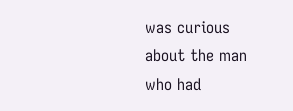was curious about the man who had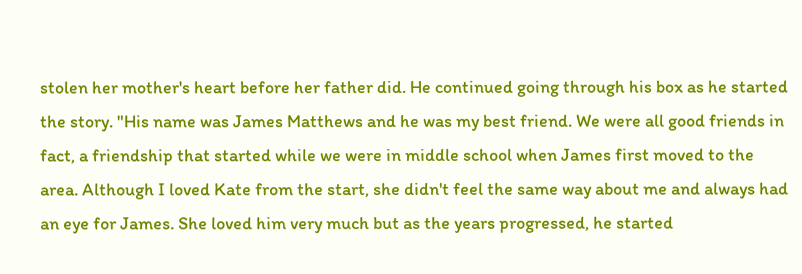stolen her mother's heart before her father did. He continued going through his box as he started the story. "His name was James Matthews and he was my best friend. We were all good friends in fact, a friendship that started while we were in middle school when James first moved to the area. Although I loved Kate from the start, she didn't feel the same way about me and always had an eye for James. She loved him very much but as the years progressed, he started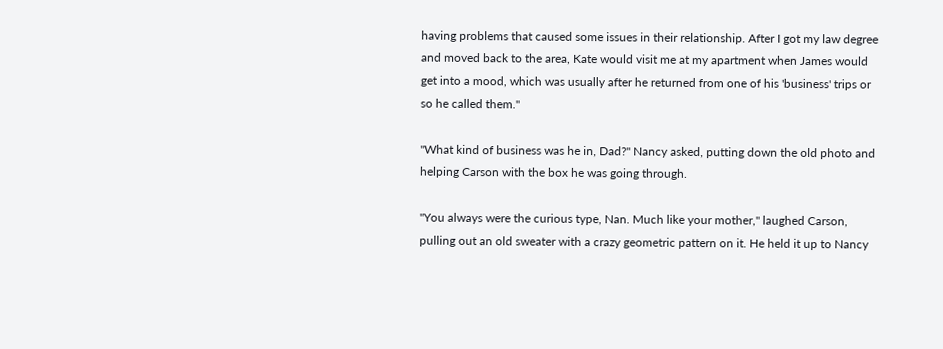having problems that caused some issues in their relationship. After I got my law degree and moved back to the area, Kate would visit me at my apartment when James would get into a mood, which was usually after he returned from one of his 'business' trips or so he called them."

"What kind of business was he in, Dad?" Nancy asked, putting down the old photo and helping Carson with the box he was going through.

"You always were the curious type, Nan. Much like your mother," laughed Carson, pulling out an old sweater with a crazy geometric pattern on it. He held it up to Nancy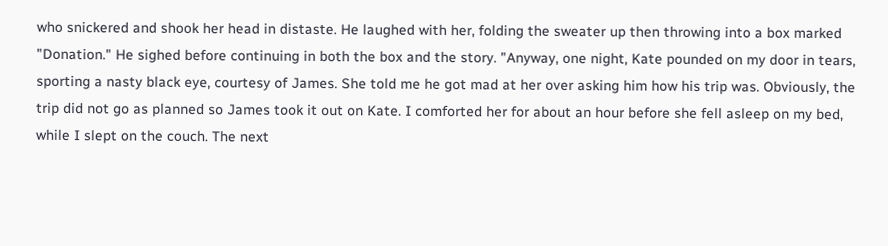who snickered and shook her head in distaste. He laughed with her, folding the sweater up then throwing into a box marked "Donation." He sighed before continuing in both the box and the story. "Anyway, one night, Kate pounded on my door in tears, sporting a nasty black eye, courtesy of James. She told me he got mad at her over asking him how his trip was. Obviously, the trip did not go as planned so James took it out on Kate. I comforted her for about an hour before she fell asleep on my bed, while I slept on the couch. The next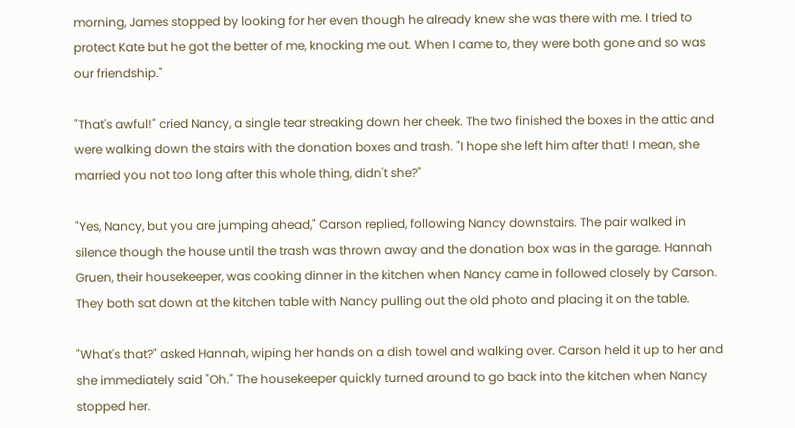morning, James stopped by looking for her even though he already knew she was there with me. I tried to protect Kate but he got the better of me, knocking me out. When I came to, they were both gone and so was our friendship."

"That's awful!" cried Nancy, a single tear streaking down her cheek. The two finished the boxes in the attic and were walking down the stairs with the donation boxes and trash. "I hope she left him after that! I mean, she married you not too long after this whole thing, didn't she?"

"Yes, Nancy, but you are jumping ahead," Carson replied, following Nancy downstairs. The pair walked in silence though the house until the trash was thrown away and the donation box was in the garage. Hannah Gruen, their housekeeper, was cooking dinner in the kitchen when Nancy came in followed closely by Carson. They both sat down at the kitchen table with Nancy pulling out the old photo and placing it on the table.

"What's that?" asked Hannah, wiping her hands on a dish towel and walking over. Carson held it up to her and she immediately said "Oh." The housekeeper quickly turned around to go back into the kitchen when Nancy stopped her.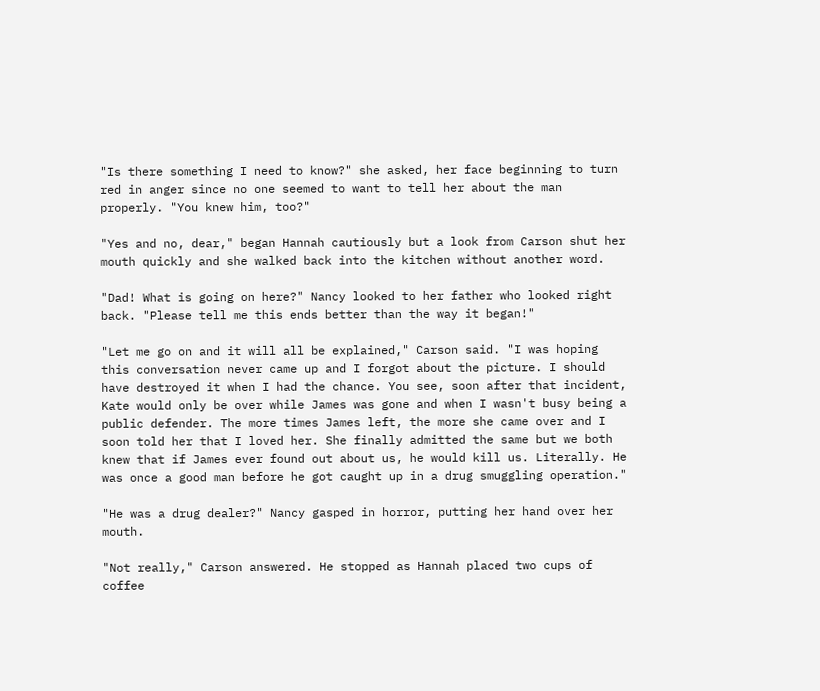"Is there something I need to know?" she asked, her face beginning to turn red in anger since no one seemed to want to tell her about the man properly. "You knew him, too?"

"Yes and no, dear," began Hannah cautiously but a look from Carson shut her mouth quickly and she walked back into the kitchen without another word.

"Dad! What is going on here?" Nancy looked to her father who looked right back. "Please tell me this ends better than the way it began!"

"Let me go on and it will all be explained," Carson said. "I was hoping this conversation never came up and I forgot about the picture. I should have destroyed it when I had the chance. You see, soon after that incident, Kate would only be over while James was gone and when I wasn't busy being a public defender. The more times James left, the more she came over and I soon told her that I loved her. She finally admitted the same but we both knew that if James ever found out about us, he would kill us. Literally. He was once a good man before he got caught up in a drug smuggling operation."

"He was a drug dealer?" Nancy gasped in horror, putting her hand over her mouth.

"Not really," Carson answered. He stopped as Hannah placed two cups of coffee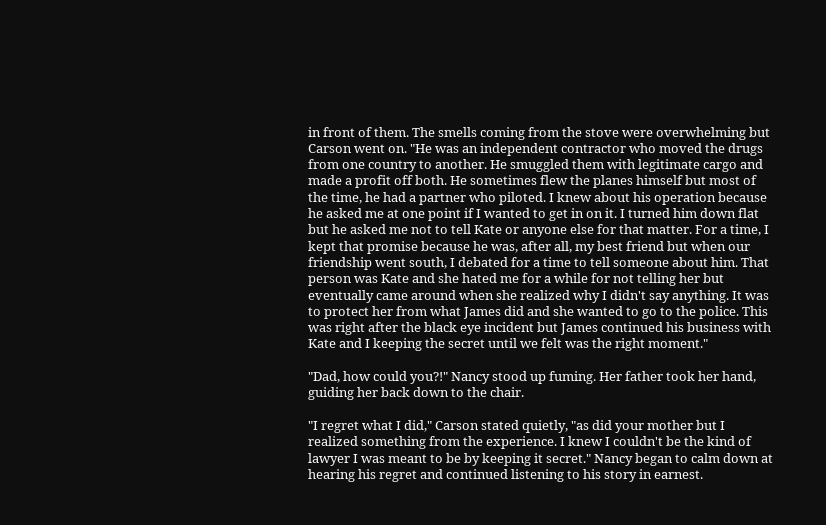in front of them. The smells coming from the stove were overwhelming but Carson went on. "He was an independent contractor who moved the drugs from one country to another. He smuggled them with legitimate cargo and made a profit off both. He sometimes flew the planes himself but most of the time, he had a partner who piloted. I knew about his operation because he asked me at one point if I wanted to get in on it. I turned him down flat but he asked me not to tell Kate or anyone else for that matter. For a time, I kept that promise because he was, after all, my best friend but when our friendship went south, I debated for a time to tell someone about him. That person was Kate and she hated me for a while for not telling her but eventually came around when she realized why I didn't say anything. It was to protect her from what James did and she wanted to go to the police. This was right after the black eye incident but James continued his business with Kate and I keeping the secret until we felt was the right moment."

"Dad, how could you?!" Nancy stood up fuming. Her father took her hand, guiding her back down to the chair.

"I regret what I did," Carson stated quietly, "as did your mother but I realized something from the experience. I knew I couldn't be the kind of lawyer I was meant to be by keeping it secret." Nancy began to calm down at hearing his regret and continued listening to his story in earnest.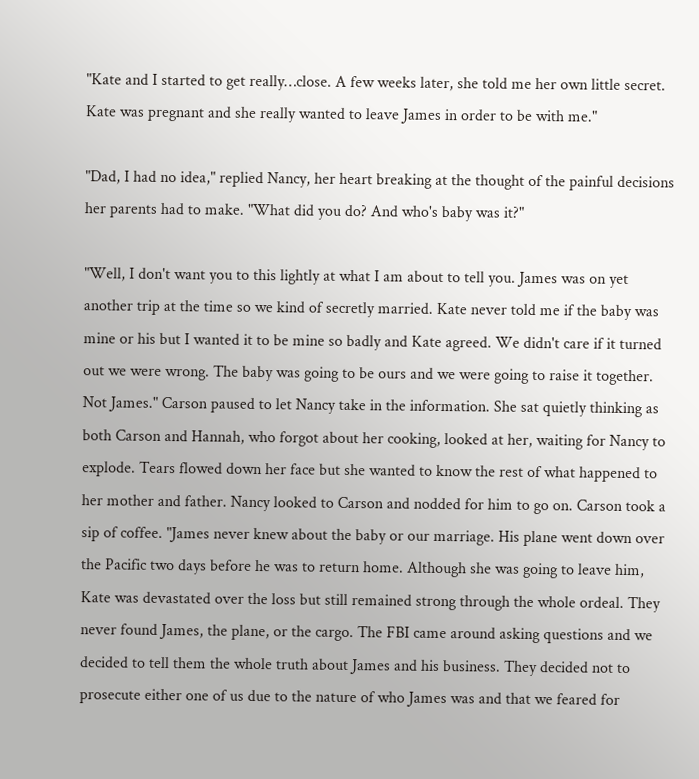"Kate and I started to get really…close. A few weeks later, she told me her own little secret. Kate was pregnant and she really wanted to leave James in order to be with me."

"Dad, I had no idea," replied Nancy, her heart breaking at the thought of the painful decisions her parents had to make. "What did you do? And who's baby was it?"

"Well, I don't want you to this lightly at what I am about to tell you. James was on yet another trip at the time so we kind of secretly married. Kate never told me if the baby was mine or his but I wanted it to be mine so badly and Kate agreed. We didn't care if it turned out we were wrong. The baby was going to be ours and we were going to raise it together. Not James." Carson paused to let Nancy take in the information. She sat quietly thinking as both Carson and Hannah, who forgot about her cooking, looked at her, waiting for Nancy to explode. Tears flowed down her face but she wanted to know the rest of what happened to her mother and father. Nancy looked to Carson and nodded for him to go on. Carson took a sip of coffee. "James never knew about the baby or our marriage. His plane went down over the Pacific two days before he was to return home. Although she was going to leave him, Kate was devastated over the loss but still remained strong through the whole ordeal. They never found James, the plane, or the cargo. The FBI came around asking questions and we decided to tell them the whole truth about James and his business. They decided not to prosecute either one of us due to the nature of who James was and that we feared for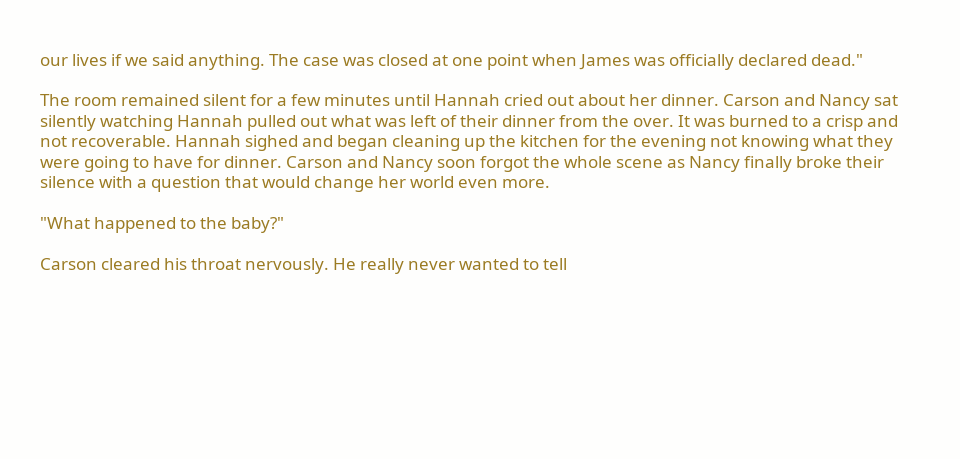our lives if we said anything. The case was closed at one point when James was officially declared dead."

The room remained silent for a few minutes until Hannah cried out about her dinner. Carson and Nancy sat silently watching Hannah pulled out what was left of their dinner from the over. It was burned to a crisp and not recoverable. Hannah sighed and began cleaning up the kitchen for the evening not knowing what they were going to have for dinner. Carson and Nancy soon forgot the whole scene as Nancy finally broke their silence with a question that would change her world even more.

"What happened to the baby?"

Carson cleared his throat nervously. He really never wanted to tell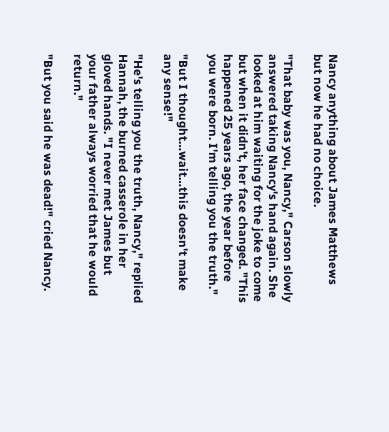Nancy anything about James Matthews but now he had no choice.

"That baby was you, Nancy," Carson slowly answered taking Nancy's hand again. She looked at him waiting for the joke to come but when it didn't, her face changed. "This happened 25 years ago, the year before you were born. I'm telling you the truth."

"But I thought…wait…this doesn't make any sense!"

"He's telling you the truth, Nancy," replied Hannah, the burned casserole in her gloved hands. "I never met James but your father always worried that he would return."

"But you said he was dead!" cried Nancy.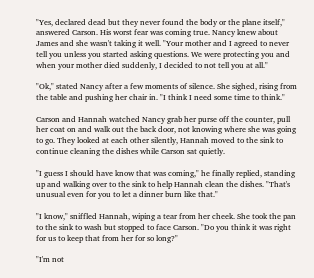"Yes, declared dead but they never found the body or the plane itself," answered Carson. His worst fear was coming true. Nancy knew about James and she wasn't taking it well. "Your mother and I agreed to never tell you unless you started asking questions. We were protecting you and when your mother died suddenly, I decided to not tell you at all."

"Ok," stated Nancy after a few moments of silence. She sighed, rising from the table and pushing her chair in. "I think I need some time to think."

Carson and Hannah watched Nancy grab her purse off the counter, pull her coat on and walk out the back door, not knowing where she was going to go. They looked at each other silently, Hannah moved to the sink to continue cleaning the dishes while Carson sat quietly.

"I guess I should have know that was coming," he finally replied, standing up and walking over to the sink to help Hannah clean the dishes. "That's unusual even for you to let a dinner burn like that."

"I know," sniffled Hannah, wiping a tear from her cheek. She took the pan to the sink to wash but stopped to face Carson. "Do you think it was right for us to keep that from her for so long?"

"I'm not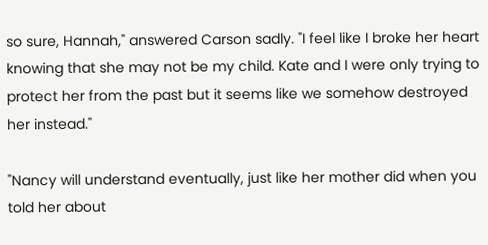so sure, Hannah," answered Carson sadly. "I feel like I broke her heart knowing that she may not be my child. Kate and I were only trying to protect her from the past but it seems like we somehow destroyed her instead."

"Nancy will understand eventually, just like her mother did when you told her about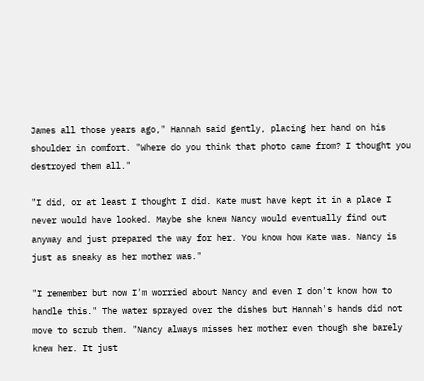James all those years ago," Hannah said gently, placing her hand on his shoulder in comfort. "Where do you think that photo came from? I thought you destroyed them all."

"I did, or at least I thought I did. Kate must have kept it in a place I never would have looked. Maybe she knew Nancy would eventually find out anyway and just prepared the way for her. You know how Kate was. Nancy is just as sneaky as her mother was."

"I remember but now I'm worried about Nancy and even I don't know how to handle this." The water sprayed over the dishes but Hannah's hands did not move to scrub them. "Nancy always misses her mother even though she barely knew her. It just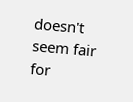doesn't seem fair for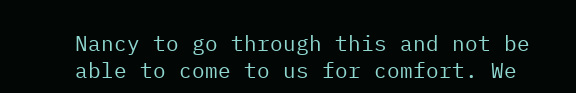Nancy to go through this and not be able to come to us for comfort. We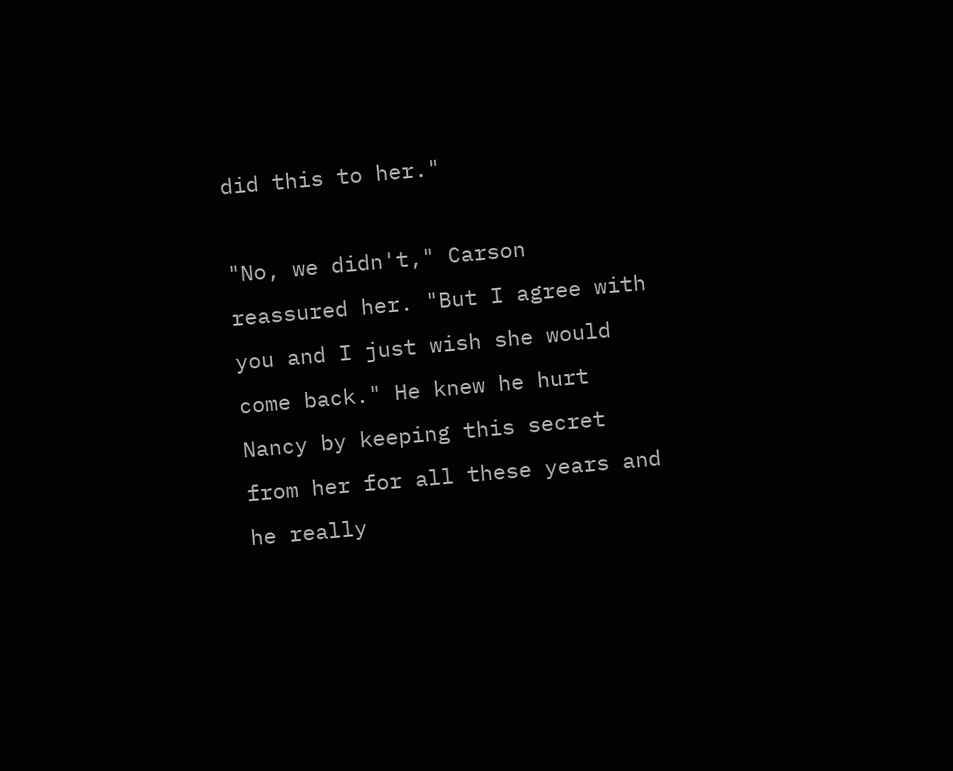did this to her."

"No, we didn't," Carson reassured her. "But I agree with you and I just wish she would come back." He knew he hurt Nancy by keeping this secret from her for all these years and he really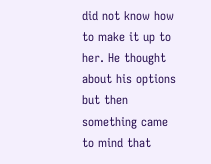did not know how to make it up to her. He thought about his options but then something came to mind that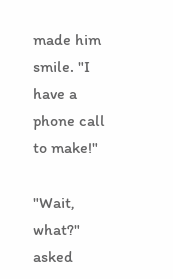made him smile. "I have a phone call to make!"

"Wait, what?" asked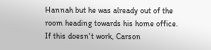Hannah but he was already out of the room heading towards his home office. If this doesn't work, Carson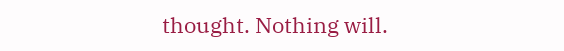thought. Nothing will.